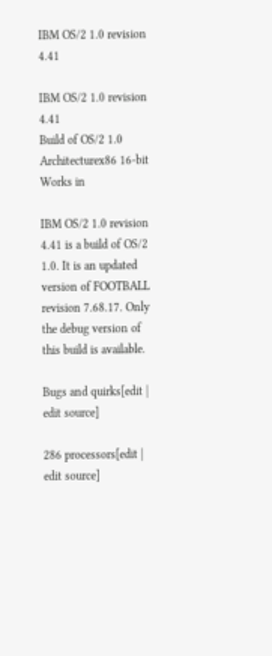IBM OS/2 1.0 revision 4.41

IBM OS/2 1.0 revision 4.41
Build of OS/2 1.0
Architecturex86 16-bit
Works in

IBM OS/2 1.0 revision 4.41 is a build of OS/2 1.0. It is an updated version of FOOTBALL revision 7.68.17. Only the debug version of this build is available.

Bugs and quirks[edit | edit source]

286 processors[edit | edit source]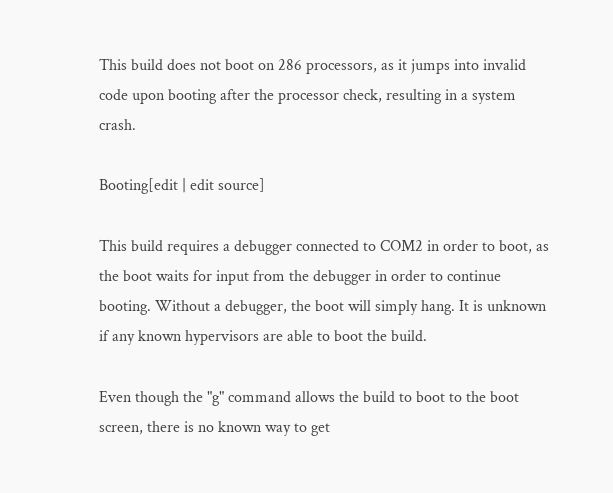This build does not boot on 286 processors, as it jumps into invalid code upon booting after the processor check, resulting in a system crash.

Booting[edit | edit source]

This build requires a debugger connected to COM2 in order to boot, as the boot waits for input from the debugger in order to continue booting. Without a debugger, the boot will simply hang. It is unknown if any known hypervisors are able to boot the build.

Even though the "g" command allows the build to boot to the boot screen, there is no known way to get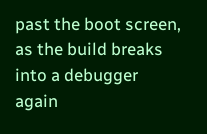past the boot screen, as the build breaks into a debugger again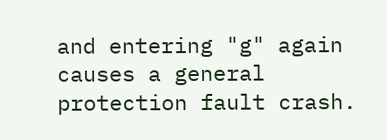and entering "g" again causes a general protection fault crash.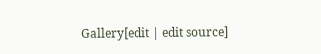Gallery[edit | edit source]